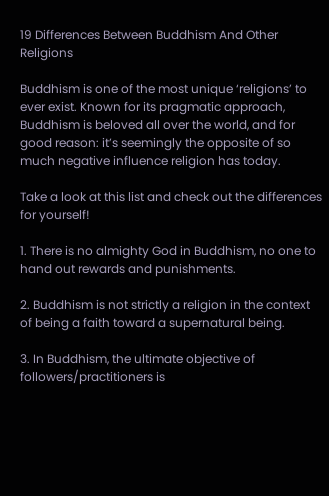19 Differences Between Buddhism And Other Religions

Buddhism is one of the most unique ‘religions’ to ever exist. Known for its pragmatic approach, Buddhism is beloved all over the world, and for good reason: it’s seemingly the opposite of so much negative influence religion has today.

Take a look at this list and check out the differences for yourself!

1. There is no almighty God in Buddhism, no one to hand out rewards and punishments.

2. Buddhism is not strictly a religion in the context of being a faith toward a supernatural being.

3. In Buddhism, the ultimate objective of followers/practitioners is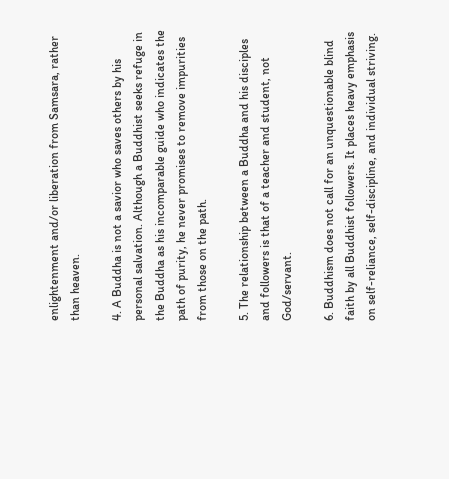enlightenment and/or liberation from Samsara, rather than heaven.

4. A Buddha is not a savior who saves others by his personal salvation. Although a Buddhist seeks refuge in the Buddha as his incomparable guide who indicates the path of purity, he never promises to remove impurities from those on the path.

5. The relationship between a Buddha and his disciples and followers is that of a teacher and student, not God/servant.

6. Buddhism does not call for an unquestionable blind faith by all Buddhist followers. It places heavy emphasis on self-reliance, self-discipline, and individual striving.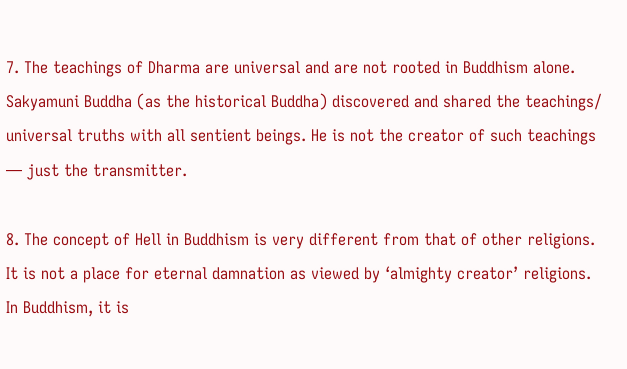7. The teachings of Dharma are universal and are not rooted in Buddhism alone. Sakyamuni Buddha (as the historical Buddha) discovered and shared the teachings/ universal truths with all sentient beings. He is not the creator of such teachings — just the transmitter.

8. The concept of Hell in Buddhism is very different from that of other religions. It is not a place for eternal damnation as viewed by ‘almighty creator’ religions. In Buddhism, it is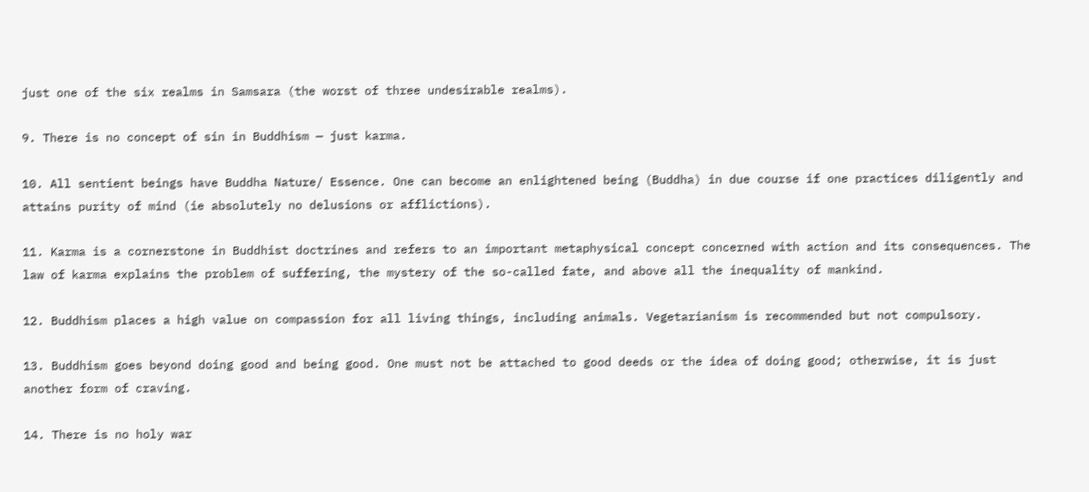just one of the six realms in Samsara (the worst of three undesirable realms).

9. There is no concept of sin in Buddhism — just karma.

10. All sentient beings have Buddha Nature/ Essence. One can become an enlightened being (Buddha) in due course if one practices diligently and attains purity of mind (ie absolutely no delusions or afflictions).

11. Karma is a cornerstone in Buddhist doctrines and refers to an important metaphysical concept concerned with action and its consequences. The law of karma explains the problem of suffering, the mystery of the so-called fate, and above all the inequality of mankind.

12. Buddhism places a high value on compassion for all living things, including animals. Vegetarianism is recommended but not compulsory.

13. Buddhism goes beyond doing good and being good. One must not be attached to good deeds or the idea of doing good; otherwise, it is just another form of craving.

14. There is no holy war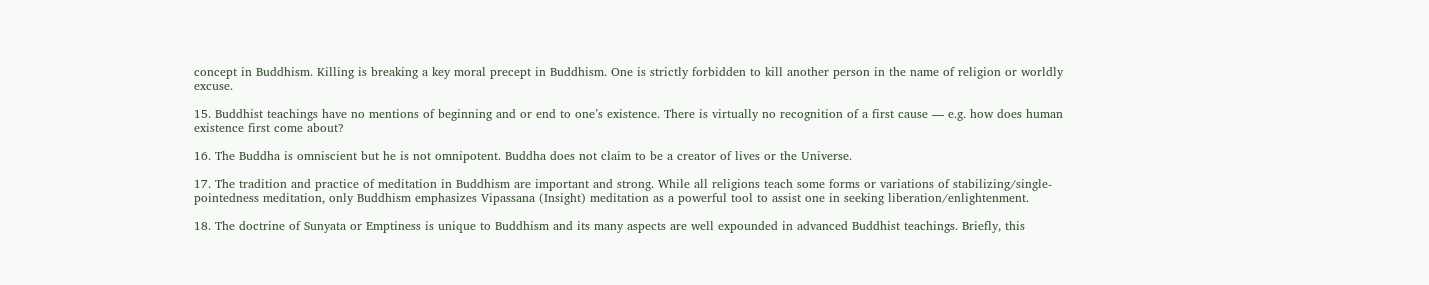concept in Buddhism. Killing is breaking a key moral precept in Buddhism. One is strictly forbidden to kill another person in the name of religion or worldly excuse.

15. Buddhist teachings have no mentions of beginning and or end to one’s existence. There is virtually no recognition of a first cause — e.g. how does human existence first come about?

16. The Buddha is omniscient but he is not omnipotent. Buddha does not claim to be a creator of lives or the Universe.

17. The tradition and practice of meditation in Buddhism are important and strong. While all religions teach some forms or variations of stabilizing/single-pointedness meditation, only Buddhism emphasizes Vipassana (Insight) meditation as a powerful tool to assist one in seeking liberation/enlightenment.

18. The doctrine of Sunyata or Emptiness is unique to Buddhism and its many aspects are well expounded in advanced Buddhist teachings. Briefly, this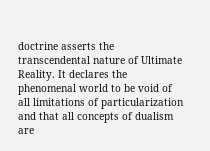doctrine asserts the transcendental nature of Ultimate Reality. It declares the phenomenal world to be void of all limitations of particularization and that all concepts of dualism are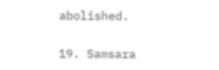abolished.

19. Samsara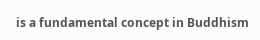is a fundamental concept in Buddhism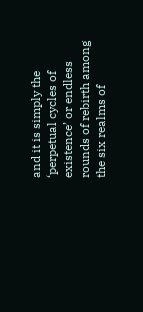and it is simply the ‘perpetual cycles of existence’ or endless rounds of rebirth among the six realms of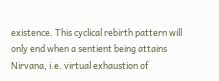existence. This cyclical rebirth pattern will only end when a sentient being attains Nirvana, i.e. virtual exhaustion of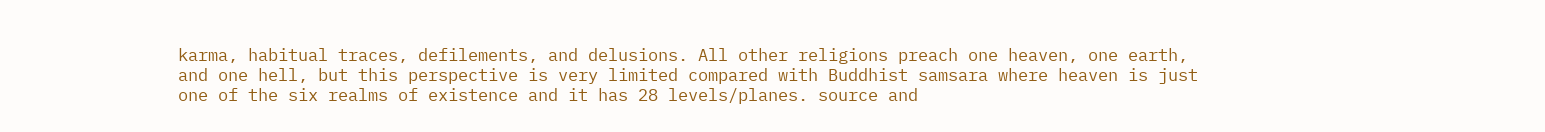karma, habitual traces, defilements, and delusions. All other religions preach one heaven, one earth, and one hell, but this perspective is very limited compared with Buddhist samsara where heaven is just one of the six realms of existence and it has 28 levels/planes. source and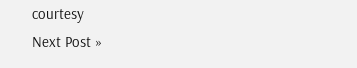courtesy
Next Post »